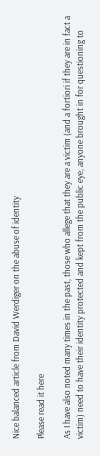Nice balanced article from David Werdiger on the abuse of identity

Please read it here

As I have also noted many times in the past, those who allege that they are a victim (and a fortiori if they are in fact a victim) need to have their identity protected and kept from the public eye, anyone brought in for questioning to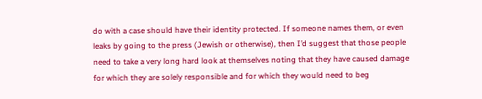do with a case should have their identity protected. If someone names them, or even leaks by going to the press (Jewish or otherwise), then I’d suggest that those people need to take a very long hard look at themselves noting that they have caused damage for which they are solely responsible and for which they would need to beg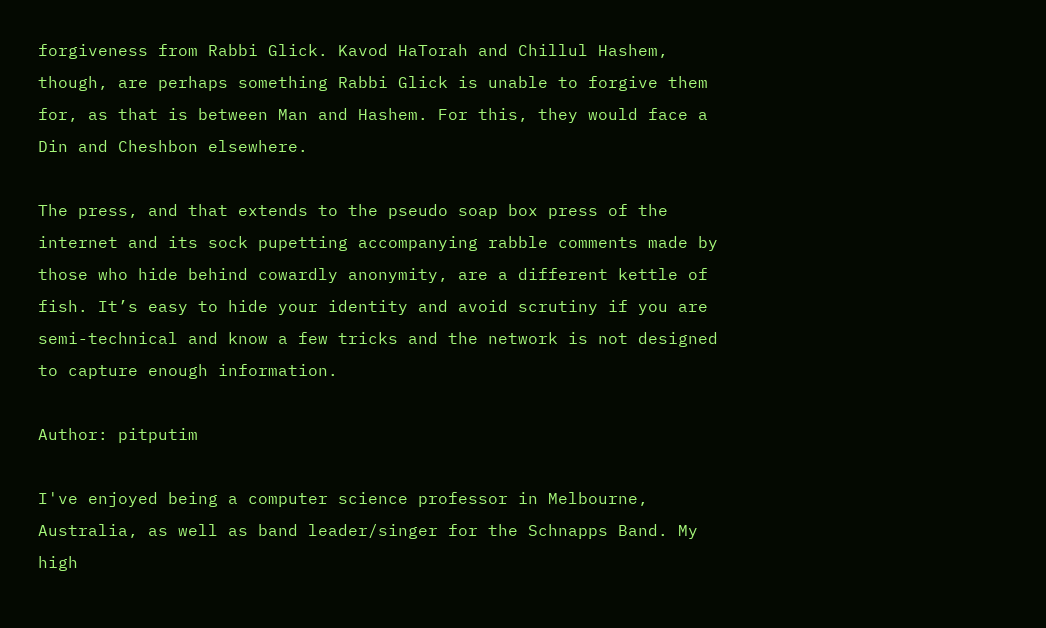forgiveness from Rabbi Glick. Kavod HaTorah and Chillul Hashem, though, are perhaps something Rabbi Glick is unable to forgive them for, as that is between Man and Hashem. For this, they would face a Din and Cheshbon elsewhere.

The press, and that extends to the pseudo soap box press of the internet and its sock pupetting accompanying rabble comments made by those who hide behind cowardly anonymity, are a different kettle of fish. It’s easy to hide your identity and avoid scrutiny if you are semi-technical and know a few tricks and the network is not designed to capture enough information.

Author: pitputim

I've enjoyed being a computer science professor in Melbourne, Australia, as well as band leader/singer for the Schnapps Band. My high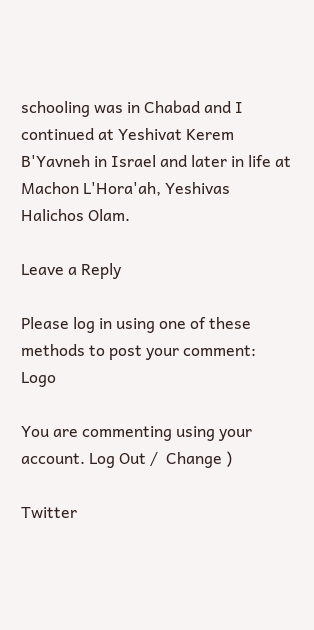schooling was in Chabad and I continued at Yeshivat Kerem B'Yavneh in Israel and later in life at Machon L'Hora'ah, Yeshivas Halichos Olam.

Leave a Reply

Please log in using one of these methods to post your comment: Logo

You are commenting using your account. Log Out /  Change )

Twitter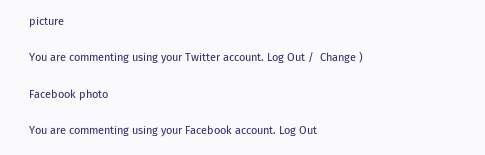picture

You are commenting using your Twitter account. Log Out /  Change )

Facebook photo

You are commenting using your Facebook account. Log Out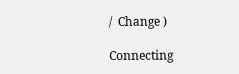/  Change )

Connecting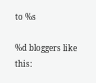to %s

%d bloggers like this: